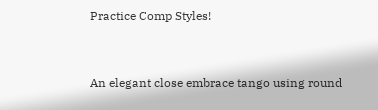Practice Comp Styles!



An elegant close embrace tango using round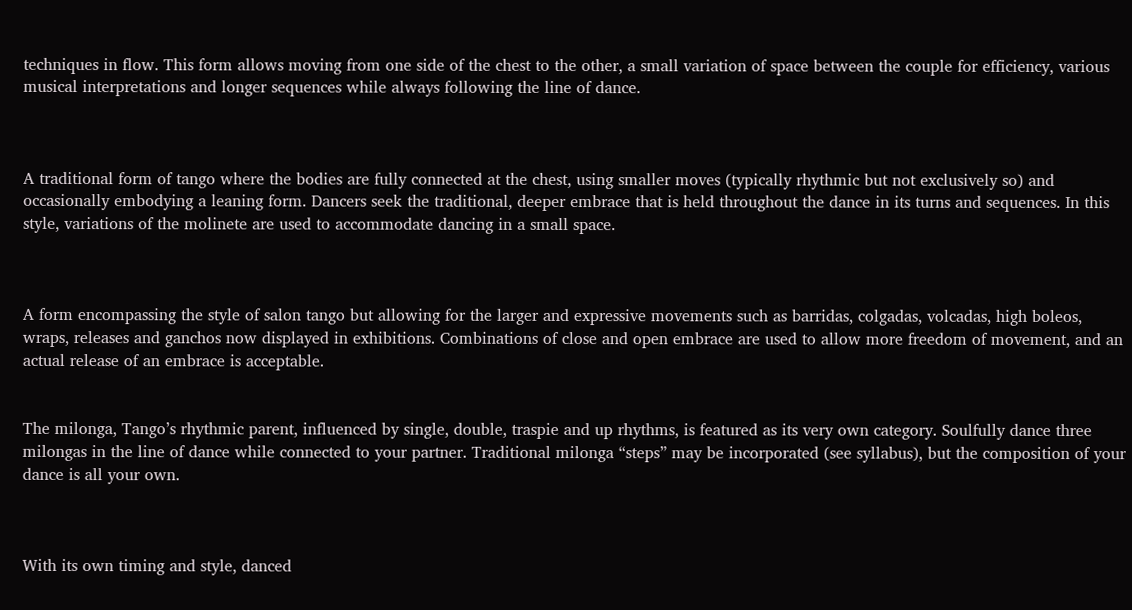techniques in flow. This form allows moving from one side of the chest to the other, a small variation of space between the couple for efficiency, various musical interpretations and longer sequences while always following the line of dance.



A traditional form of tango where the bodies are fully connected at the chest, using smaller moves (typically rhythmic but not exclusively so) and occasionally embodying a leaning form. Dancers seek the traditional, deeper embrace that is held throughout the dance in its turns and sequences. In this style, variations of the molinete are used to accommodate dancing in a small space.



A form encompassing the style of salon tango but allowing for the larger and expressive movements such as barridas, colgadas, volcadas, high boleos, wraps, releases and ganchos now displayed in exhibitions. Combinations of close and open embrace are used to allow more freedom of movement, and an actual release of an embrace is acceptable.


The milonga, Tango’s rhythmic parent, influenced by single, double, traspie and up rhythms, is featured as its very own category. Soulfully dance three milongas in the line of dance while connected to your partner. Traditional milonga “steps” may be incorporated (see syllabus), but the composition of your dance is all your own.



With its own timing and style, danced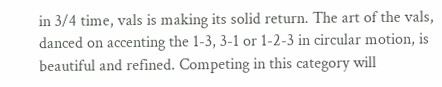in 3/4 time, vals is making its solid return. The art of the vals, danced on accenting the 1-3, 3-1 or 1-2-3 in circular motion, is beautiful and refined. Competing in this category will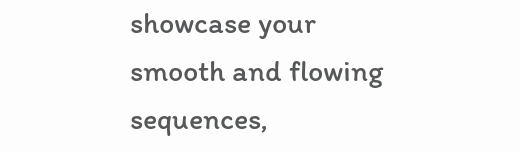showcase your smooth and flowing sequences,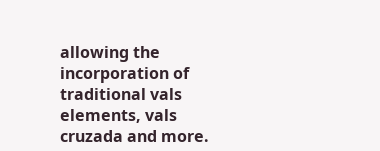allowing the incorporation of traditional vals elements, vals cruzada and more.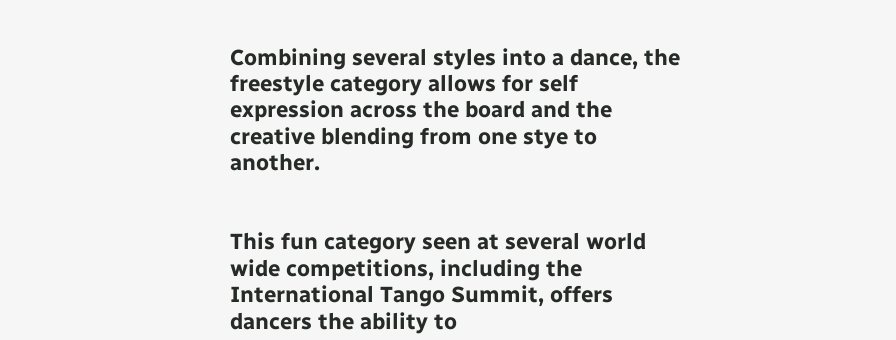Combining several styles into a dance, the freestyle category allows for self expression across the board and the creative blending from one stye to another.


This fun category seen at several world wide competitions, including the International Tango Summit, offers dancers the ability to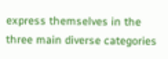express themselves in the three main diverse categories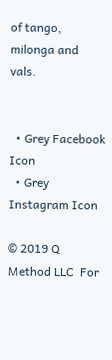of tango, milonga and vals.


  • Grey Facebook Icon
  • Grey Instagram Icon

© 2019 Q Method LLC  For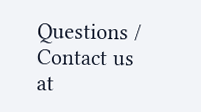Questions /  Contact us at